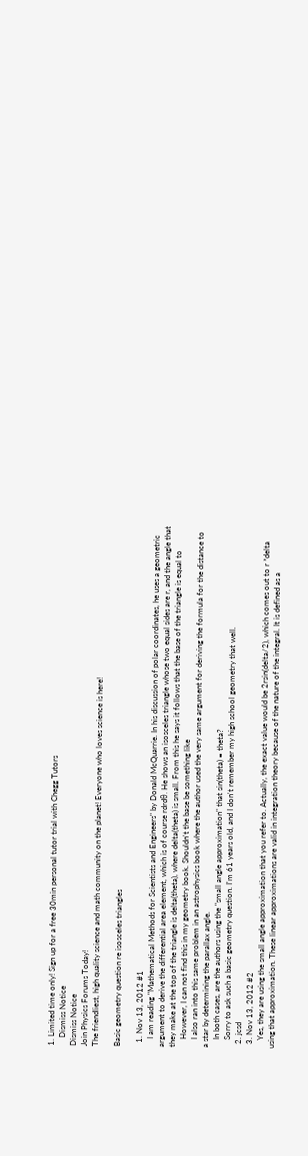1. Limited time only! Sign up for a free 30min personal tutor trial with Chegg Tutors
    Dismiss Notice
Dismiss Notice
Join Physics Forums Today!
The friendliest, high quality science and math community on the planet! Everyone who loves science is here!

Basic geometry question re isosceles triangles

  1. Nov 13, 2012 #1
    I am reading "Mathematical Methods for Scientists and Engineers" by Donald McQuarrie. In his discussion of polar coordinates, he uses a geometric argument to derive the differential area element, which is of course rdrdθ. He shows an isosceles triangle whose two equal sides are r, and the angle that they make at the top of the triangle is delta(theta), where delta(theta) is small. From this he says it follows that the base of the triangle is equal to
    However, I can not find this in my geometry book. Shouldn't the base be something like
    I also ran into this same problem in an astrophysics book where the author used the very same argument for deriving the formula for the distance to a star by determining the parallax angle.
    In both cases, are the authors using the "small angle approximation" that sin(theta) = theta?
    Sorry to ask such a basic geometry question. I'm 61 years old, and I don't remember my high school geometry that well.
  2. jcsd
  3. Nov 13, 2012 #2
    Yes, they are using the small angle approximation that you refer to. Actually, the exact value would be 2rsin(delta/2), which comes out to r *delta using that approximation. These linear approximations are valid in integration theory because of the nature of the integral. It is defined as a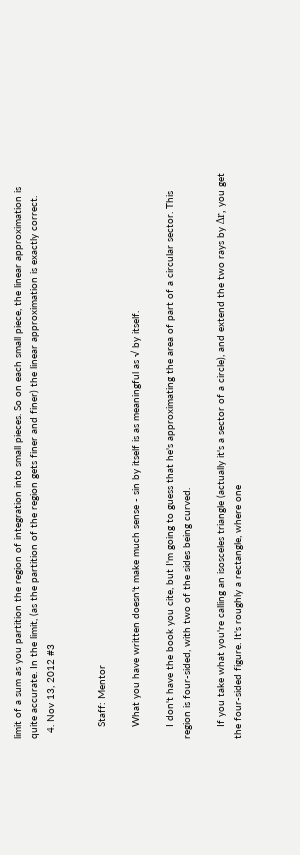limit of a sum as you partition the region of integration into small pieces. So on each small piece, the linear approximation is quite accurate. In the limit, (as the partition of the region gets finer and finer) the linear approximation is exactly correct.
  4. Nov 13, 2012 #3


    Staff: Mentor

    What you have written doesn't make much sense - sin by itself is as meaningful as √ by itself.

    I don't have the book you cite, but I'm going to guess that he's approximating the area of part of a circular sector. This region is four-sided, with two of the sides being curved.

    If you take what you're calling an isosceles triangle (actually it's a sector of a circle), and extend the two rays by Δr, you get the four-sided figure. It's roughly a rectangle, where one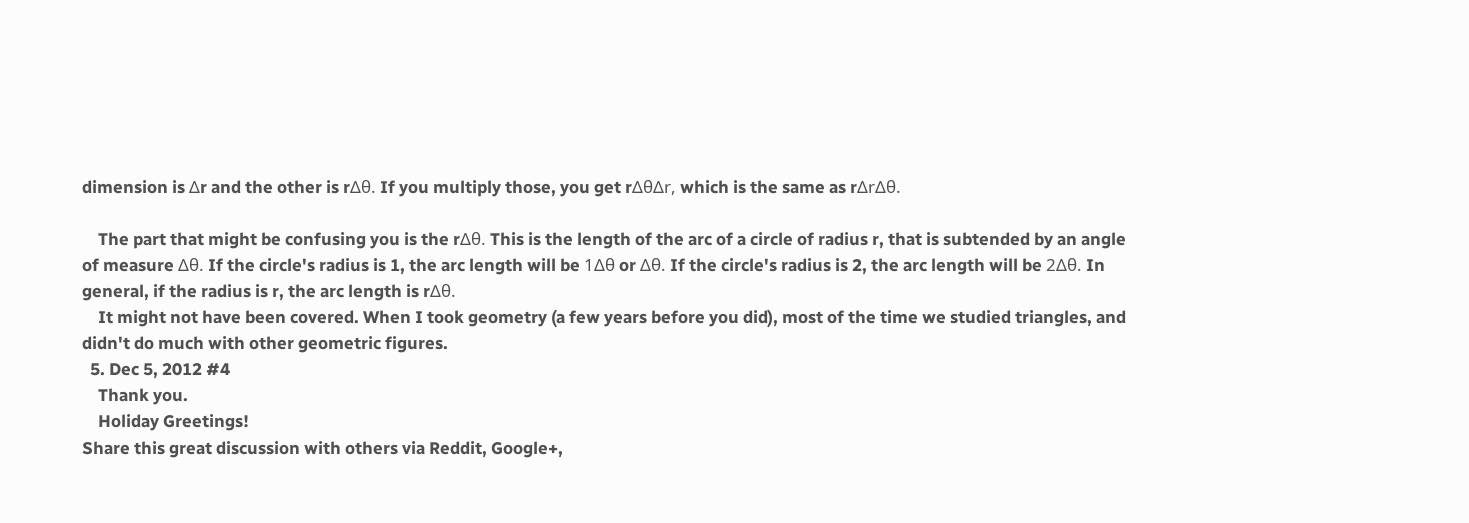dimension is Δr and the other is rΔθ. If you multiply those, you get rΔθΔr, which is the same as rΔrΔθ.

    The part that might be confusing you is the rΔθ. This is the length of the arc of a circle of radius r, that is subtended by an angle of measure Δθ. If the circle's radius is 1, the arc length will be 1Δθ or Δθ. If the circle's radius is 2, the arc length will be 2Δθ. In general, if the radius is r, the arc length is rΔθ.
    It might not have been covered. When I took geometry (a few years before you did), most of the time we studied triangles, and didn't do much with other geometric figures.
  5. Dec 5, 2012 #4
    Thank you.
    Holiday Greetings!
Share this great discussion with others via Reddit, Google+,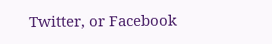Twitter, or Facebook